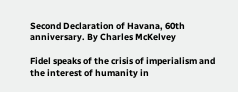Second Declaration of Havana, 60th anniversary. By Charles McKelvey

Fidel speaks of the crisis of imperialism and the interest of humanity in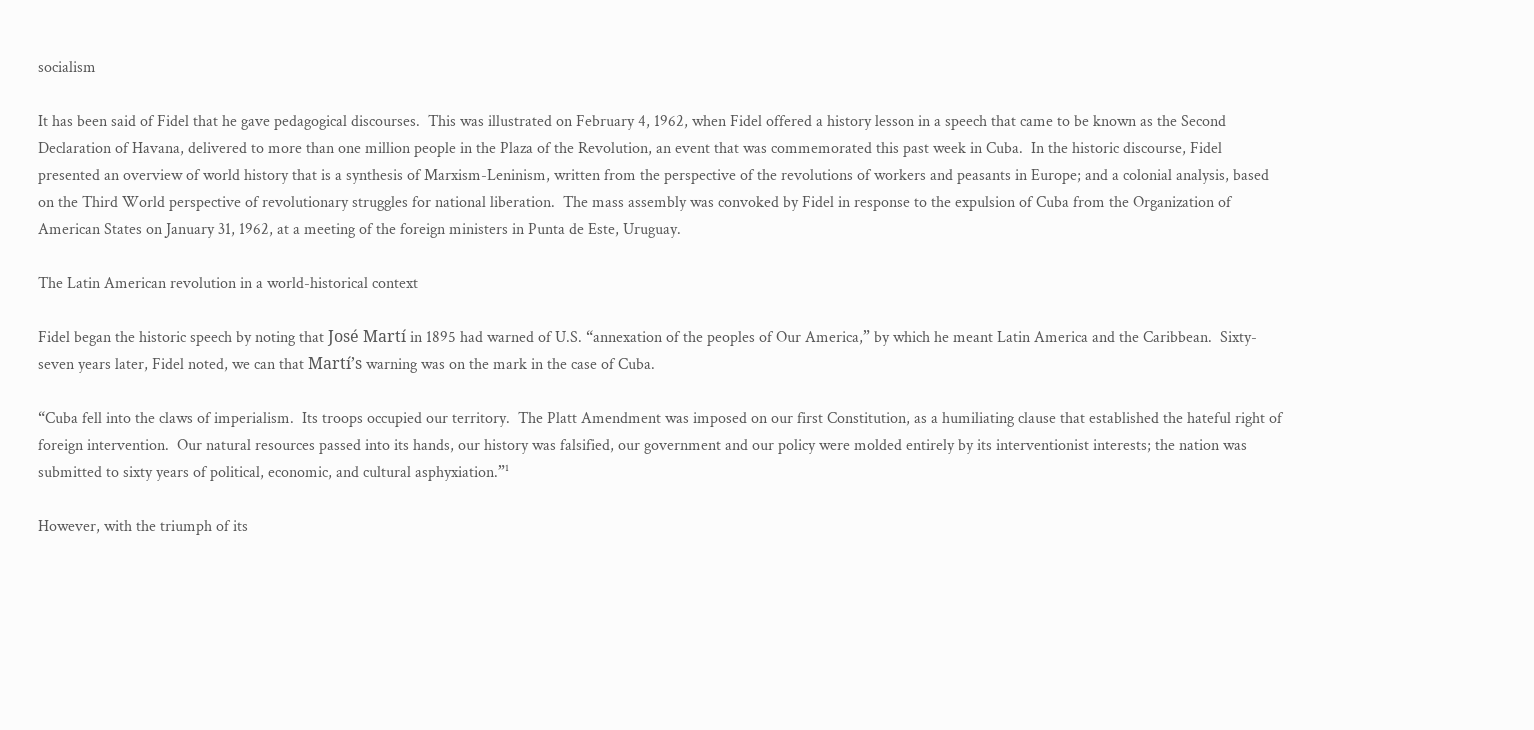socialism

It has been said of Fidel that he gave pedagogical discourses.  This was illustrated on February 4, 1962, when Fidel offered a history lesson in a speech that came to be known as the Second Declaration of Havana, delivered to more than one million people in the Plaza of the Revolution, an event that was commemorated this past week in Cuba.  In the historic discourse, Fidel presented an overview of world history that is a synthesis of Marxism-Leninism, written from the perspective of the revolutions of workers and peasants in Europe; and a colonial analysis, based on the Third World perspective of revolutionary struggles for national liberation.  The mass assembly was convoked by Fidel in response to the expulsion of Cuba from the Organization of American States on January 31, 1962, at a meeting of the foreign ministers in Punta de Este, Uruguay.

The Latin American revolution in a world-historical context

Fidel began the historic speech by noting that José Martí in 1895 had warned of U.S. “annexation of the peoples of Our America,” by which he meant Latin America and the Caribbean.  Sixty-seven years later, Fidel noted, we can that Martí’s warning was on the mark in the case of Cuba.

“Cuba fell into the claws of imperialism.  Its troops occupied our territory.  The Platt Amendment was imposed on our first Constitution, as a humiliating clause that established the hateful right of foreign intervention.  Our natural resources passed into its hands, our history was falsified, our government and our policy were molded entirely by its interventionist interests; the nation was submitted to sixty years of political, economic, and cultural asphyxiation.”¹

However, with the triumph of its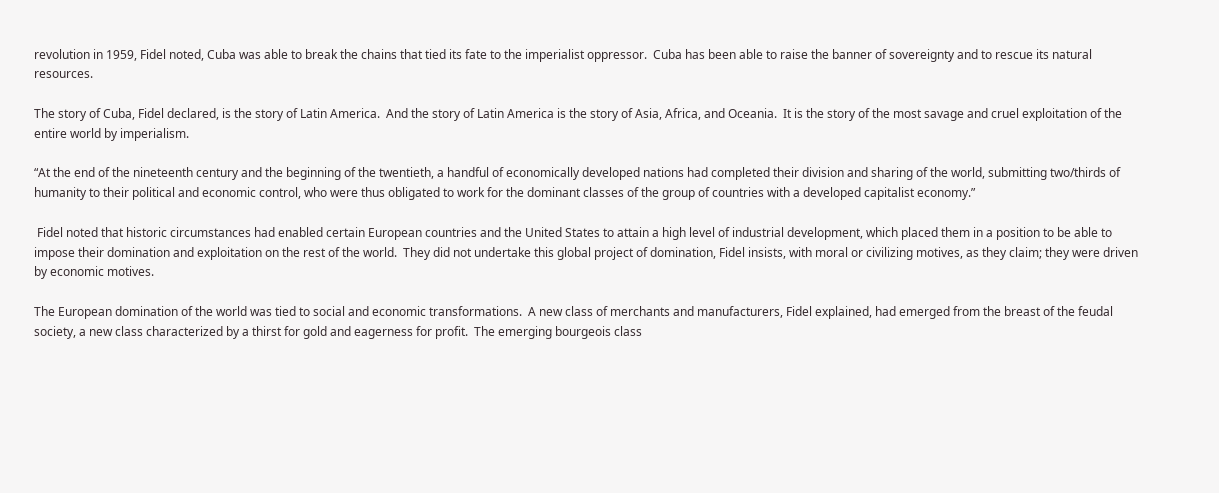revolution in 1959, Fidel noted, Cuba was able to break the chains that tied its fate to the imperialist oppressor.  Cuba has been able to raise the banner of sovereignty and to rescue its natural resources.

The story of Cuba, Fidel declared, is the story of Latin America.  And the story of Latin America is the story of Asia, Africa, and Oceania.  It is the story of the most savage and cruel exploitation of the entire world by imperialism.

“At the end of the nineteenth century and the beginning of the twentieth, a handful of economically developed nations had completed their division and sharing of the world, submitting two/thirds of humanity to their political and economic control, who were thus obligated to work for the dominant classes of the group of countries with a developed capitalist economy.”

 Fidel noted that historic circumstances had enabled certain European countries and the United States to attain a high level of industrial development, which placed them in a position to be able to impose their domination and exploitation on the rest of the world.  They did not undertake this global project of domination, Fidel insists, with moral or civilizing motives, as they claim; they were driven by economic motives.

The European domination of the world was tied to social and economic transformations.  A new class of merchants and manufacturers, Fidel explained, had emerged from the breast of the feudal society, a new class characterized by a thirst for gold and eagerness for profit.  The emerging bourgeois class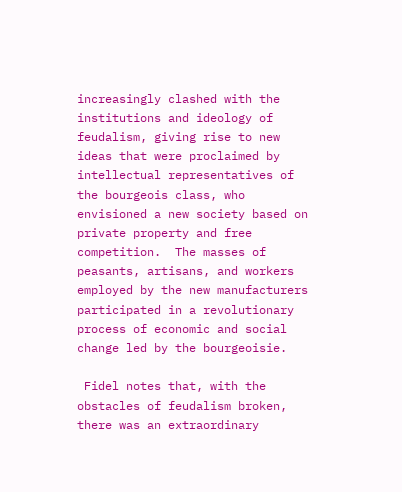increasingly clashed with the institutions and ideology of feudalism, giving rise to new ideas that were proclaimed by intellectual representatives of the bourgeois class, who envisioned a new society based on private property and free competition.  The masses of peasants, artisans, and workers employed by the new manufacturers participated in a revolutionary process of economic and social change led by the bourgeoisie.

 Fidel notes that, with the obstacles of feudalism broken, there was an extraordinary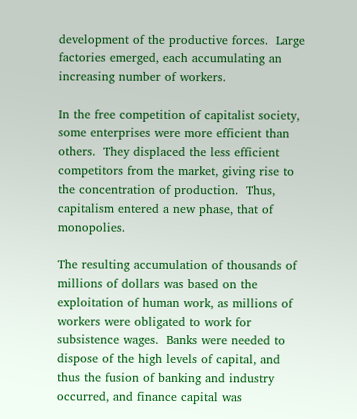development of the productive forces.  Large factories emerged, each accumulating an increasing number of workers.

In the free competition of capitalist society, some enterprises were more efficient than others.  They displaced the less efficient competitors from the market, giving rise to the concentration of production.  Thus, capitalism entered a new phase, that of monopolies.

The resulting accumulation of thousands of millions of dollars was based on the exploitation of human work, as millions of workers were obligated to work for subsistence wages.  Banks were needed to dispose of the high levels of capital, and thus the fusion of banking and industry occurred, and finance capital was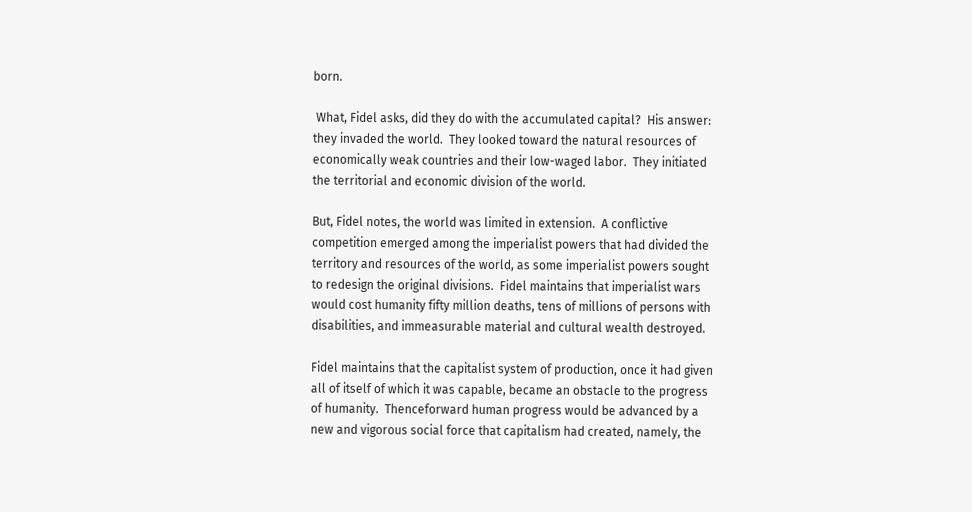born.

 What, Fidel asks, did they do with the accumulated capital?  His answer: they invaded the world.  They looked toward the natural resources of economically weak countries and their low-waged labor.  They initiated the territorial and economic division of the world.

But, Fidel notes, the world was limited in extension.  A conflictive competition emerged among the imperialist powers that had divided the territory and resources of the world, as some imperialist powers sought to redesign the original divisions.  Fidel maintains that imperialist wars would cost humanity fifty million deaths, tens of millions of persons with disabilities, and immeasurable material and cultural wealth destroyed.

Fidel maintains that the capitalist system of production, once it had given all of itself of which it was capable, became an obstacle to the progress of humanity.  Thenceforward human progress would be advanced by a new and vigorous social force that capitalism had created, namely, the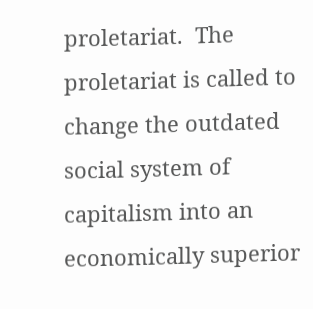proletariat.  The proletariat is called to change the outdated social system of capitalism into an economically superior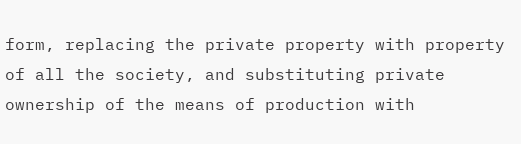form, replacing the private property with property of all the society, and substituting private ownership of the means of production with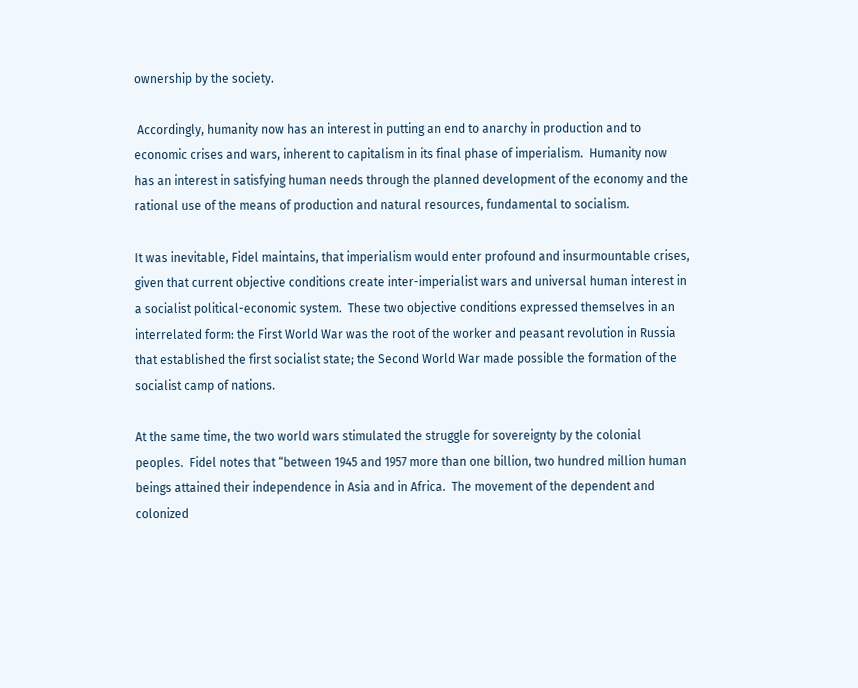ownership by the society.

 Accordingly, humanity now has an interest in putting an end to anarchy in production and to economic crises and wars, inherent to capitalism in its final phase of imperialism.  Humanity now has an interest in satisfying human needs through the planned development of the economy and the rational use of the means of production and natural resources, fundamental to socialism.

It was inevitable, Fidel maintains, that imperialism would enter profound and insurmountable crises, given that current objective conditions create inter-imperialist wars and universal human interest in a socialist political-economic system.  These two objective conditions expressed themselves in an interrelated form: the First World War was the root of the worker and peasant revolution in Russia that established the first socialist state; the Second World War made possible the formation of the socialist camp of nations.

At the same time, the two world wars stimulated the struggle for sovereignty by the colonial peoples.  Fidel notes that “between 1945 and 1957 more than one billion, two hundred million human beings attained their independence in Asia and in Africa.  The movement of the dependent and colonized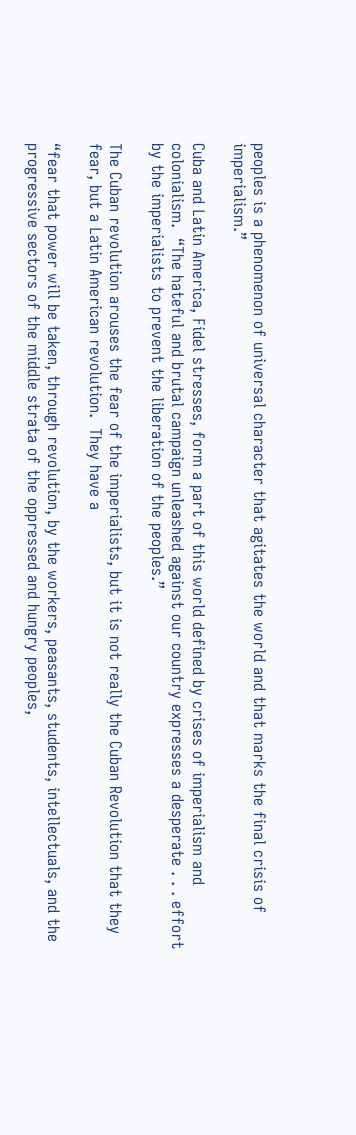peoples is a phenomenon of universal character that agitates the world and that marks the final crisis of imperialism.”

Cuba and Latin America, Fidel stresses, form a part of this world defined by crises of imperialism and colonialism.  “The hateful and brutal campaign unleashed against our country expresses a desperate . . . effort by the imperialists to prevent the liberation of the peoples.”

The Cuban revolution arouses the fear of the imperialists, but it is not really the Cuban Revolution that they fear, but a Latin American revolution.  They have a

“fear that power will be taken, through revolution, by the workers, peasants, students, intellectuals, and the progressive sectors of the middle strata of the oppressed and hungry peoples,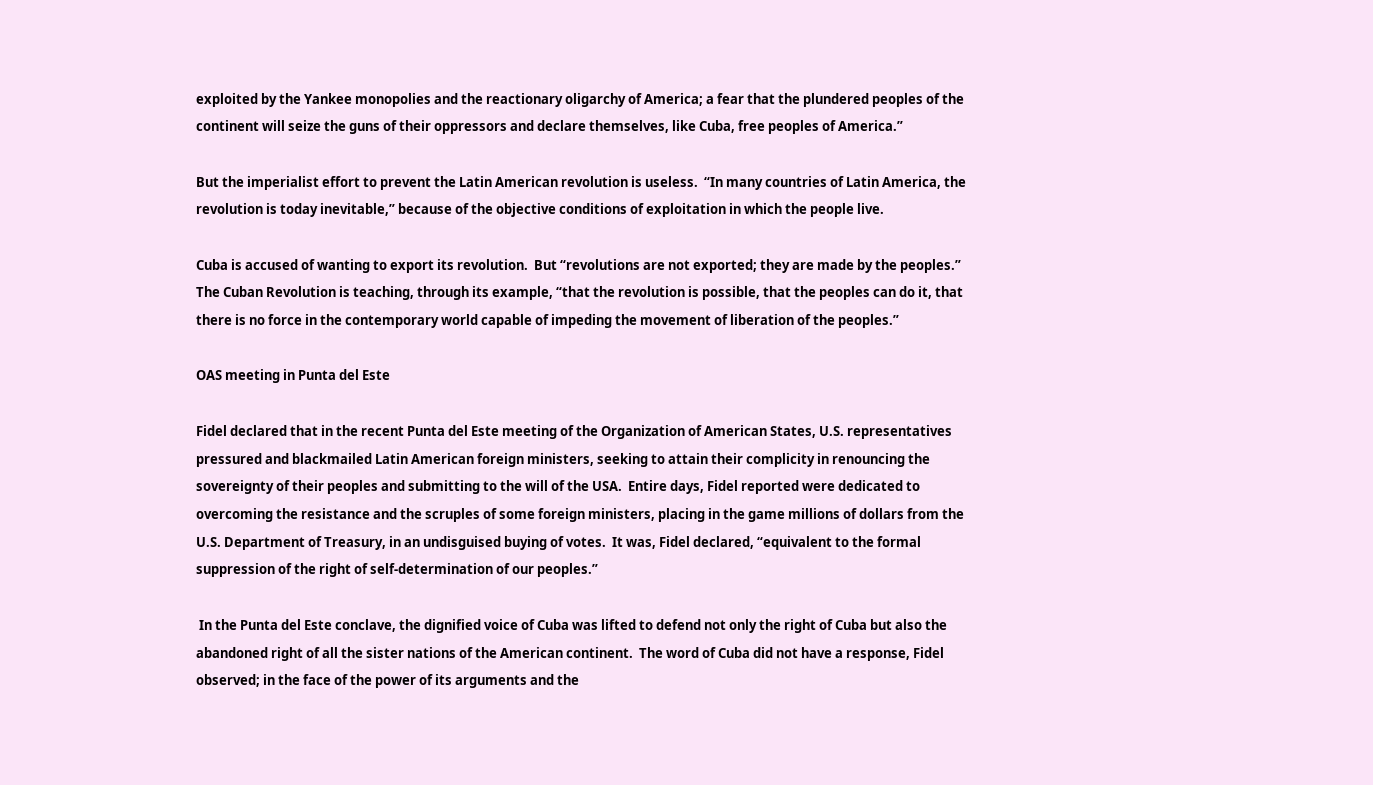exploited by the Yankee monopolies and the reactionary oligarchy of America; a fear that the plundered peoples of the continent will seize the guns of their oppressors and declare themselves, like Cuba, free peoples of America.”

But the imperialist effort to prevent the Latin American revolution is useless.  “In many countries of Latin America, the revolution is today inevitable,” because of the objective conditions of exploitation in which the people live.

Cuba is accused of wanting to export its revolution.  But “revolutions are not exported; they are made by the peoples.”  The Cuban Revolution is teaching, through its example, “that the revolution is possible, that the peoples can do it, that there is no force in the contemporary world capable of impeding the movement of liberation of the peoples.”

OAS meeting in Punta del Este

Fidel declared that in the recent Punta del Este meeting of the Organization of American States, U.S. representatives pressured and blackmailed Latin American foreign ministers, seeking to attain their complicity in renouncing the sovereignty of their peoples and submitting to the will of the USA.  Entire days, Fidel reported were dedicated to overcoming the resistance and the scruples of some foreign ministers, placing in the game millions of dollars from the U.S. Department of Treasury, in an undisguised buying of votes.  It was, Fidel declared, “equivalent to the formal suppression of the right of self-determination of our peoples.”

 In the Punta del Este conclave, the dignified voice of Cuba was lifted to defend not only the right of Cuba but also the abandoned right of all the sister nations of the American continent.  The word of Cuba did not have a response, Fidel observed; in the face of the power of its arguments and the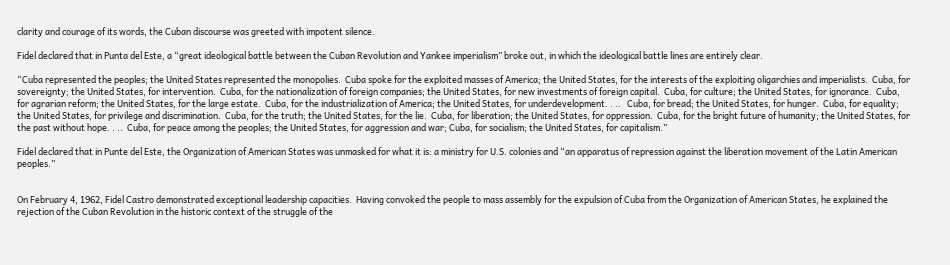clarity and courage of its words, the Cuban discourse was greeted with impotent silence.

Fidel declared that in Punta del Este, a “great ideological battle between the Cuban Revolution and Yankee imperialism” broke out, in which the ideological battle lines are entirely clear.

“Cuba represented the peoples; the United States represented the monopolies.  Cuba spoke for the exploited masses of America; the United States, for the interests of the exploiting oligarchies and imperialists.  Cuba, for sovereignty; the United States, for intervention.  Cuba, for the nationalization of foreign companies; the United States, for new investments of foreign capital.  Cuba, for culture; the United States, for ignorance.  Cuba, for agrarian reform; the United States, for the large estate.  Cuba, for the industrialization of America; the United States, for underdevelopment. . ..   Cuba, for bread; the United States, for hunger.  Cuba, for equality; the United States, for privilege and discrimination.  Cuba, for the truth; the United States, for the lie.  Cuba, for liberation; the United States, for oppression.  Cuba, for the bright future of humanity; the United States, for the past without hope. . ..  Cuba, for peace among the peoples; the United States, for aggression and war; Cuba, for socialism; the United States, for capitalism.”

Fidel declared that in Punte del Este, the Organization of American States was unmasked for what it is: a ministry for U.S. colonies and “an apparatus of repression against the liberation movement of the Latin American peoples.”


On February 4, 1962, Fidel Castro demonstrated exceptional leadership capacities.  Having convoked the people to mass assembly for the expulsion of Cuba from the Organization of American States, he explained the rejection of the Cuban Revolution in the historic context of the struggle of the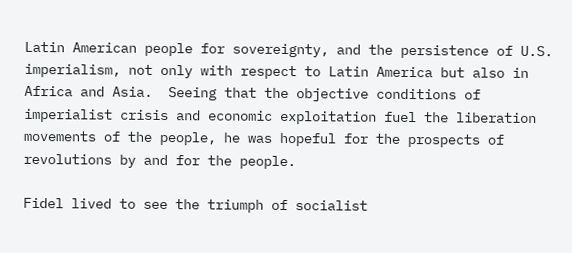Latin American people for sovereignty, and the persistence of U.S. imperialism, not only with respect to Latin America but also in Africa and Asia.  Seeing that the objective conditions of imperialist crisis and economic exploitation fuel the liberation movements of the people, he was hopeful for the prospects of revolutions by and for the people.

Fidel lived to see the triumph of socialist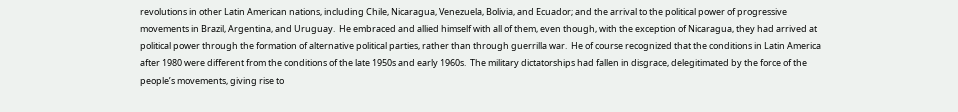revolutions in other Latin American nations, including Chile, Nicaragua, Venezuela, Bolivia, and Ecuador; and the arrival to the political power of progressive movements in Brazil, Argentina, and Uruguay.  He embraced and allied himself with all of them, even though, with the exception of Nicaragua, they had arrived at political power through the formation of alternative political parties, rather than through guerrilla war.  He of course recognized that the conditions in Latin America after 1980 were different from the conditions of the late 1950s and early 1960s.  The military dictatorships had fallen in disgrace, delegitimated by the force of the people’s movements, giving rise to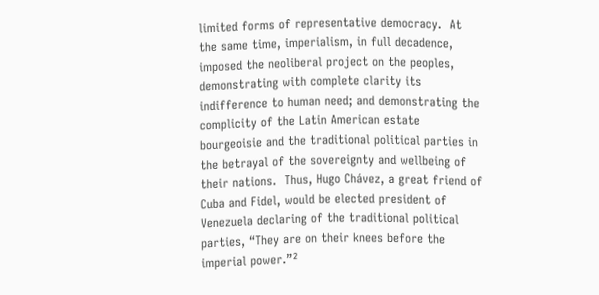limited forms of representative democracy.  At the same time, imperialism, in full decadence, imposed the neoliberal project on the peoples, demonstrating with complete clarity its indifference to human need; and demonstrating the complicity of the Latin American estate bourgeoisie and the traditional political parties in the betrayal of the sovereignty and wellbeing of their nations.  Thus, Hugo Chávez, a great friend of Cuba and Fidel, would be elected president of Venezuela declaring of the traditional political parties, “They are on their knees before the imperial power.”²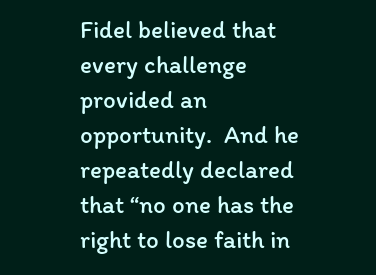Fidel believed that every challenge provided an opportunity.  And he repeatedly declared that “no one has the right to lose faith in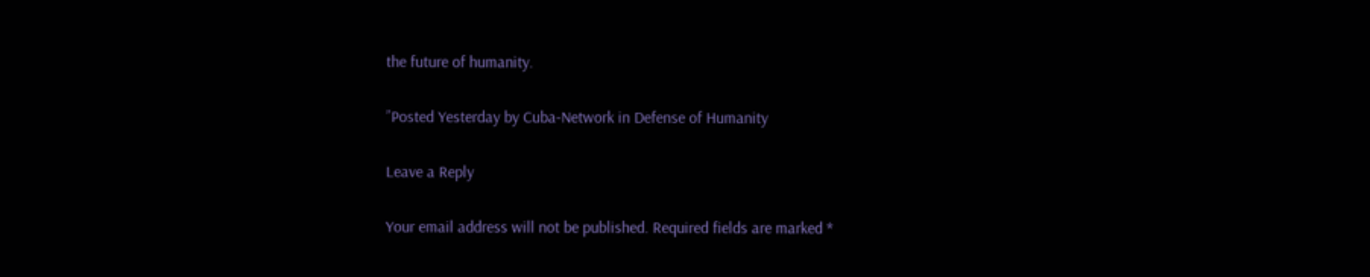the future of humanity.

”Posted Yesterday by Cuba-Network in Defense of Humanity

Leave a Reply

Your email address will not be published. Required fields are marked *